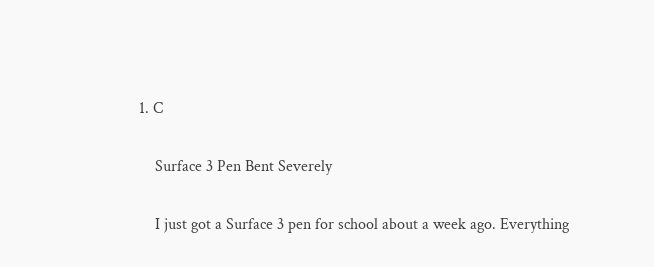1. C

    Surface 3 Pen Bent Severely

    I just got a Surface 3 pen for school about a week ago. Everything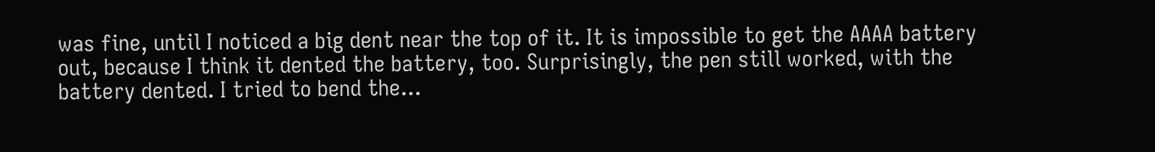was fine, until I noticed a big dent near the top of it. It is impossible to get the AAAA battery out, because I think it dented the battery, too. Surprisingly, the pen still worked, with the battery dented. I tried to bend the...